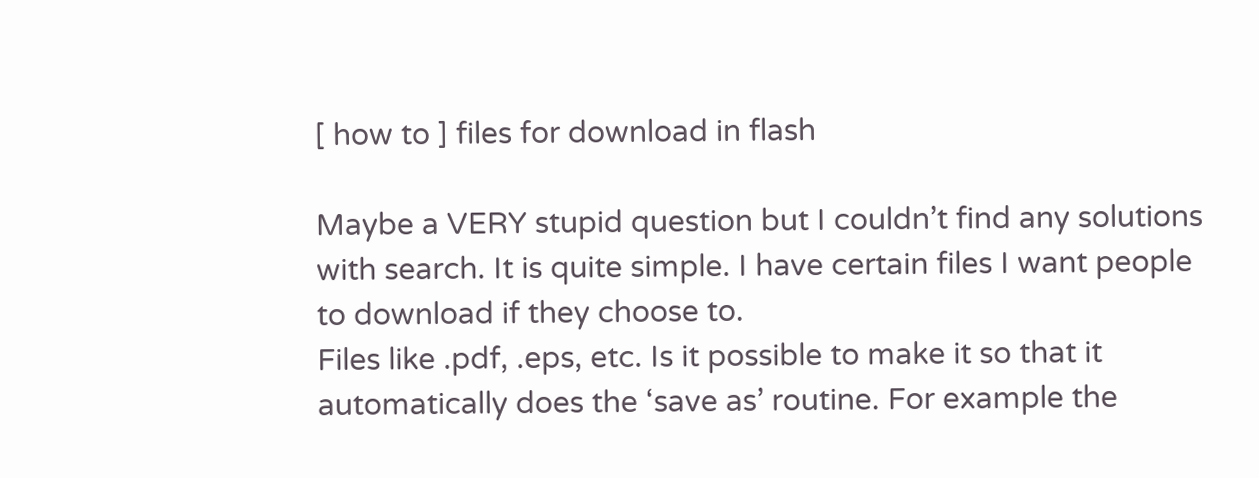[ how to ] files for download in flash

Maybe a VERY stupid question but I couldn’t find any solutions with search. It is quite simple. I have certain files I want people to download if they choose to.
Files like .pdf, .eps, etc. Is it possible to make it so that it automatically does the ‘save as’ routine. For example the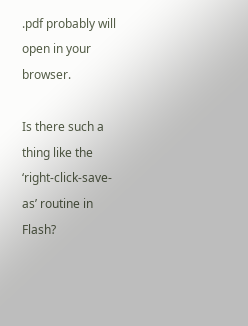.pdf probably will open in your browser.

Is there such a thing like the ‘right-click-save-as’ routine in Flash?